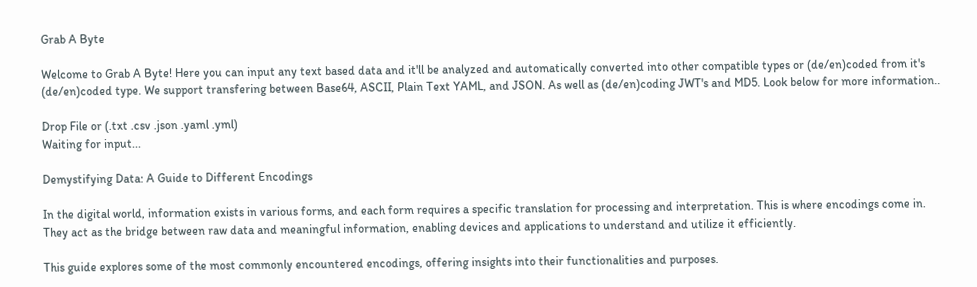Grab A Byte

Welcome to Grab A Byte! Here you can input any text based data and it'll be analyzed and automatically converted into other compatible types or (de/en)coded from it's (de/en)coded type. We support transfering between Base64, ASCII, Plain Text YAML, and JSON. As well as (de/en)coding JWT's and MD5. Look below for more information..

Drop File or (.txt .csv .json .yaml .yml)
Waiting for input...

Demystifying Data: A Guide to Different Encodings

In the digital world, information exists in various forms, and each form requires a specific translation for processing and interpretation. This is where encodings come in. They act as the bridge between raw data and meaningful information, enabling devices and applications to understand and utilize it efficiently.

This guide explores some of the most commonly encountered encodings, offering insights into their functionalities and purposes.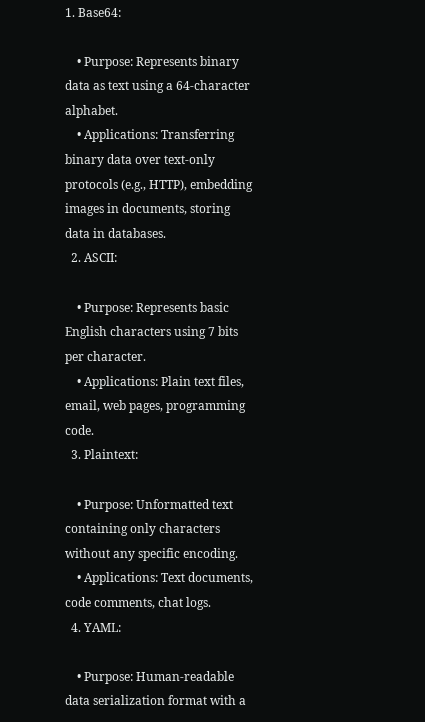1. Base64:

    • Purpose: Represents binary data as text using a 64-character alphabet.
    • Applications: Transferring binary data over text-only protocols (e.g., HTTP), embedding images in documents, storing data in databases.
  2. ASCII:

    • Purpose: Represents basic English characters using 7 bits per character.
    • Applications: Plain text files, email, web pages, programming code.
  3. Plaintext:

    • Purpose: Unformatted text containing only characters without any specific encoding.
    • Applications: Text documents, code comments, chat logs.
  4. YAML:

    • Purpose: Human-readable data serialization format with a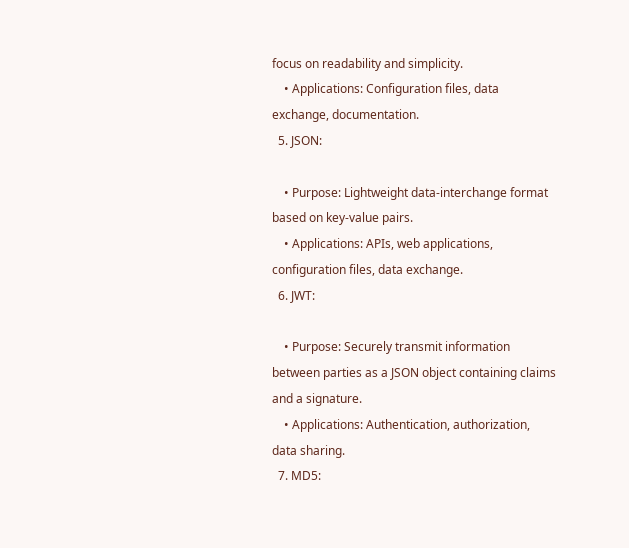focus on readability and simplicity.
    • Applications: Configuration files, data exchange, documentation.
  5. JSON:

    • Purpose: Lightweight data-interchange format based on key-value pairs.
    • Applications: APIs, web applications, configuration files, data exchange.
  6. JWT:

    • Purpose: Securely transmit information between parties as a JSON object containing claims and a signature.
    • Applications: Authentication, authorization, data sharing.
  7. MD5: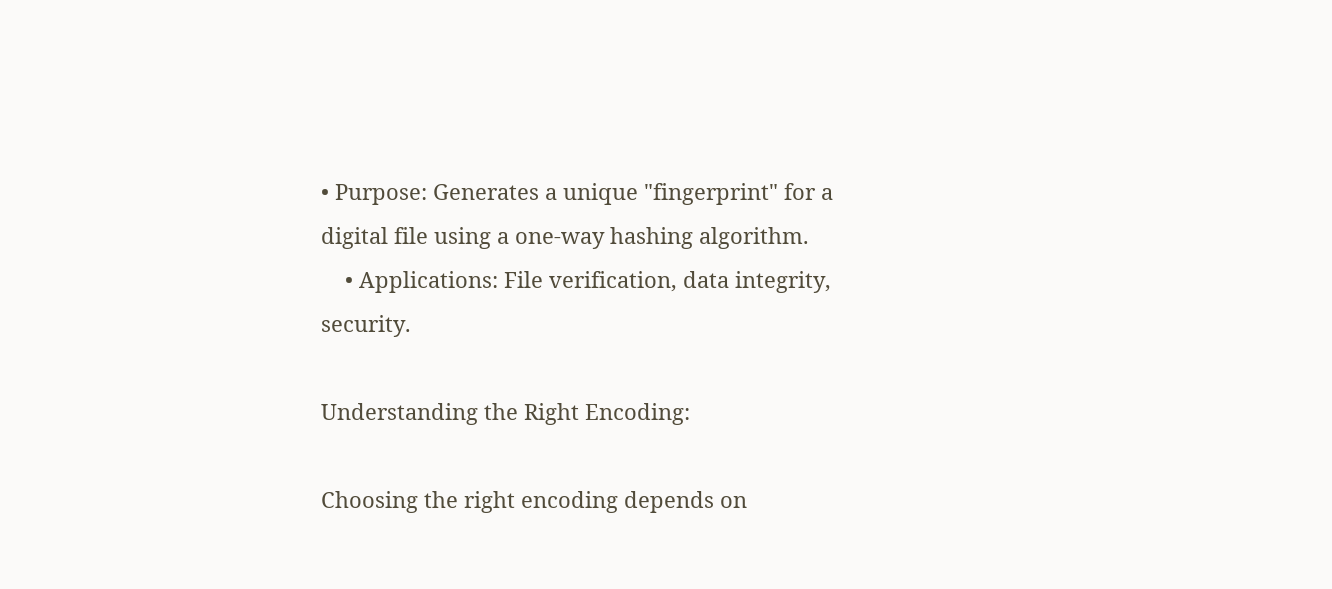• Purpose: Generates a unique "fingerprint" for a digital file using a one-way hashing algorithm.
    • Applications: File verification, data integrity, security.

Understanding the Right Encoding:

Choosing the right encoding depends on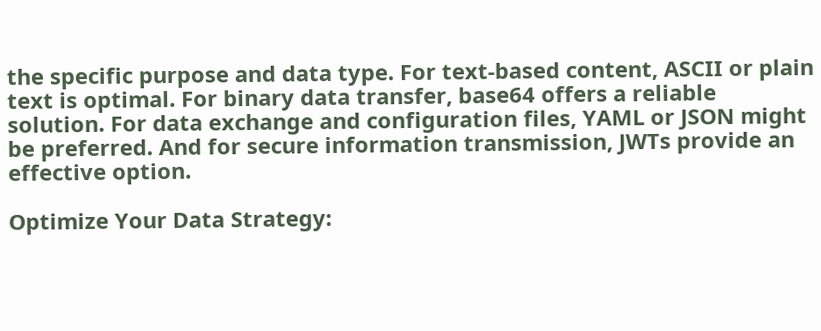the specific purpose and data type. For text-based content, ASCII or plain text is optimal. For binary data transfer, base64 offers a reliable solution. For data exchange and configuration files, YAML or JSON might be preferred. And for secure information transmission, JWTs provide an effective option.

Optimize Your Data Strategy: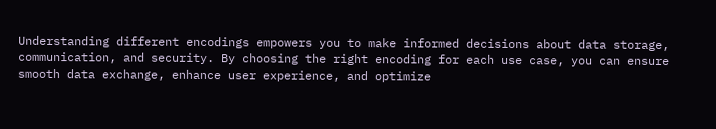Understanding different encodings empowers you to make informed decisions about data storage, communication, and security. By choosing the right encoding for each use case, you can ensure smooth data exchange, enhance user experience, and optimize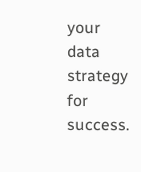your data strategy for success.